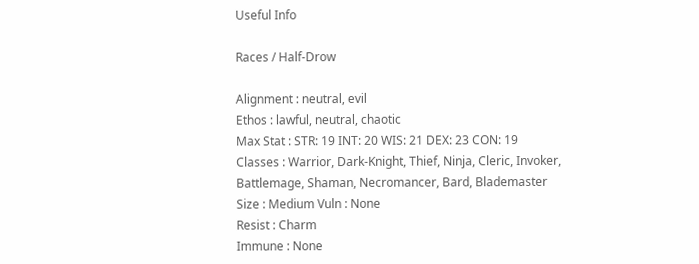Useful Info

Races / Half-Drow

Alignment : neutral, evil
Ethos : lawful, neutral, chaotic
Max Stat : STR: 19 INT: 20 WIS: 21 DEX: 23 CON: 19
Classes : Warrior, Dark-Knight, Thief, Ninja, Cleric, Invoker, Battlemage, Shaman, Necromancer, Bard, Blademaster
Size : Medium Vuln : None
Resist : Charm
Immune : None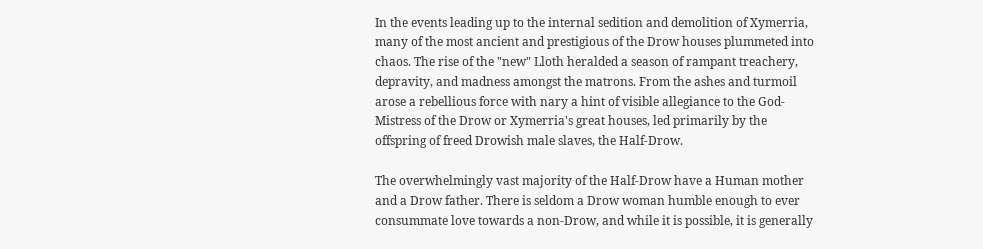In the events leading up to the internal sedition and demolition of Xymerria, many of the most ancient and prestigious of the Drow houses plummeted into chaos. The rise of the "new" Lloth heralded a season of rampant treachery, depravity, and madness amongst the matrons. From the ashes and turmoil arose a rebellious force with nary a hint of visible allegiance to the God-Mistress of the Drow or Xymerria's great houses, led primarily by the offspring of freed Drowish male slaves, the Half-Drow.

The overwhelmingly vast majority of the Half-Drow have a Human mother and a Drow father. There is seldom a Drow woman humble enough to ever consummate love towards a non-Drow, and while it is possible, it is generally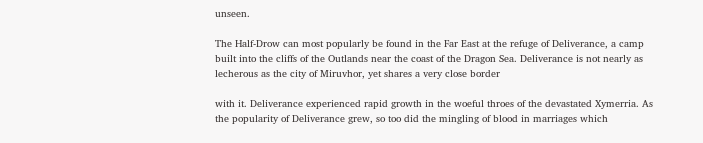unseen.

The Half-Drow can most popularly be found in the Far East at the refuge of Deliverance, a camp built into the cliffs of the Outlands near the coast of the Dragon Sea. Deliverance is not nearly as lecherous as the city of Miruvhor, yet shares a very close border

with it. Deliverance experienced rapid growth in the woeful throes of the devastated Xymerria. As the popularity of Deliverance grew, so too did the mingling of blood in marriages which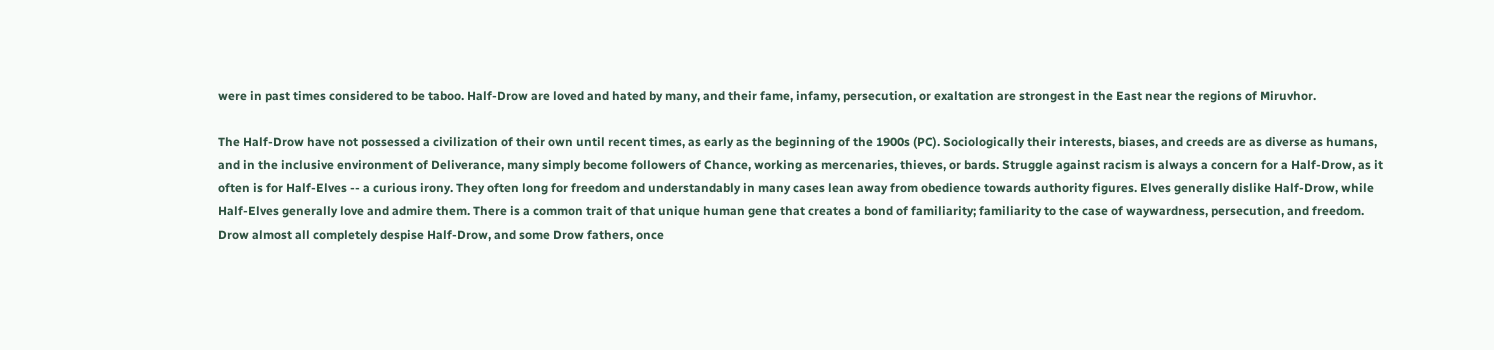were in past times considered to be taboo. Half-Drow are loved and hated by many, and their fame, infamy, persecution, or exaltation are strongest in the East near the regions of Miruvhor.

The Half-Drow have not possessed a civilization of their own until recent times, as early as the beginning of the 1900s (PC). Sociologically their interests, biases, and creeds are as diverse as humans, and in the inclusive environment of Deliverance, many simply become followers of Chance, working as mercenaries, thieves, or bards. Struggle against racism is always a concern for a Half-Drow, as it often is for Half-Elves -- a curious irony. They often long for freedom and understandably in many cases lean away from obedience towards authority figures. Elves generally dislike Half-Drow, while Half-Elves generally love and admire them. There is a common trait of that unique human gene that creates a bond of familiarity; familiarity to the case of waywardness, persecution, and freedom. Drow almost all completely despise Half-Drow, and some Drow fathers, once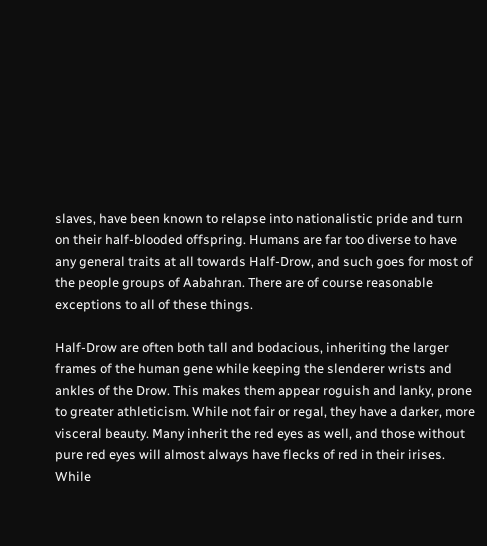slaves, have been known to relapse into nationalistic pride and turn on their half-blooded offspring. Humans are far too diverse to have any general traits at all towards Half-Drow, and such goes for most of the people groups of Aabahran. There are of course reasonable exceptions to all of these things.

Half-Drow are often both tall and bodacious, inheriting the larger frames of the human gene while keeping the slenderer wrists and ankles of the Drow. This makes them appear roguish and lanky, prone to greater athleticism. While not fair or regal, they have a darker, more visceral beauty. Many inherit the red eyes as well, and those without pure red eyes will almost always have flecks of red in their irises. While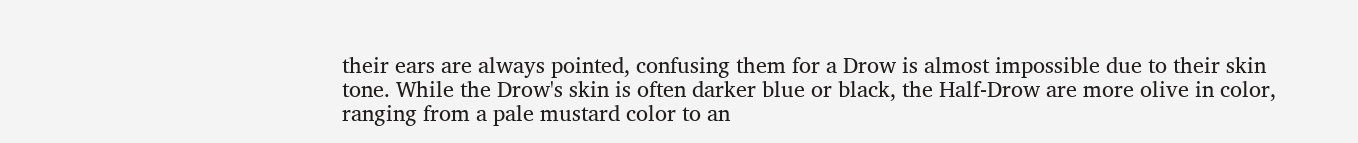their ears are always pointed, confusing them for a Drow is almost impossible due to their skin tone. While the Drow's skin is often darker blue or black, the Half-Drow are more olive in color, ranging from a pale mustard color to an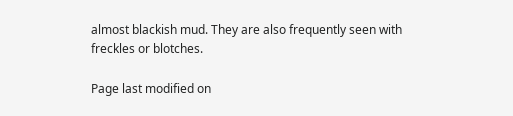almost blackish mud. They are also frequently seen with freckles or blotches.

Page last modified on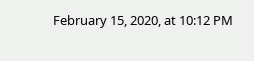February 15, 2020, at 10:12 PM